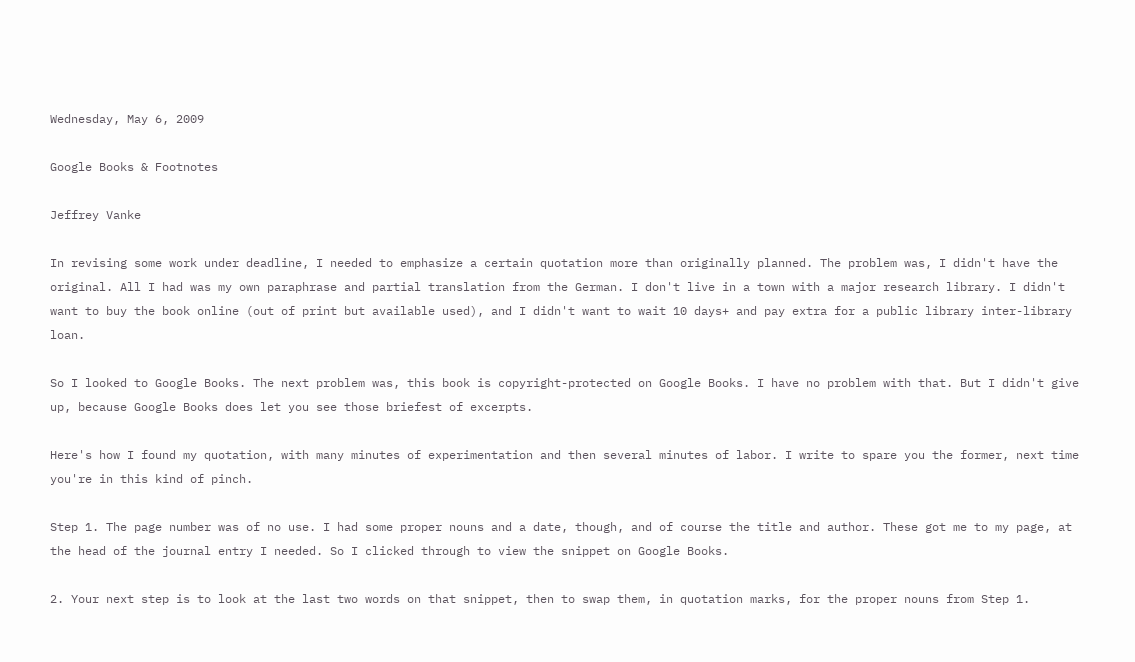Wednesday, May 6, 2009

Google Books & Footnotes

Jeffrey Vanke

In revising some work under deadline, I needed to emphasize a certain quotation more than originally planned. The problem was, I didn't have the original. All I had was my own paraphrase and partial translation from the German. I don't live in a town with a major research library. I didn't want to buy the book online (out of print but available used), and I didn't want to wait 10 days+ and pay extra for a public library inter-library loan.

So I looked to Google Books. The next problem was, this book is copyright-protected on Google Books. I have no problem with that. But I didn't give up, because Google Books does let you see those briefest of excerpts.

Here's how I found my quotation, with many minutes of experimentation and then several minutes of labor. I write to spare you the former, next time you're in this kind of pinch.

Step 1. The page number was of no use. I had some proper nouns and a date, though, and of course the title and author. These got me to my page, at the head of the journal entry I needed. So I clicked through to view the snippet on Google Books.

2. Your next step is to look at the last two words on that snippet, then to swap them, in quotation marks, for the proper nouns from Step 1.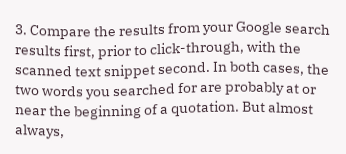3. Compare the results from your Google search results first, prior to click-through, with the scanned text snippet second. In both cases, the two words you searched for are probably at or near the beginning of a quotation. But almost always,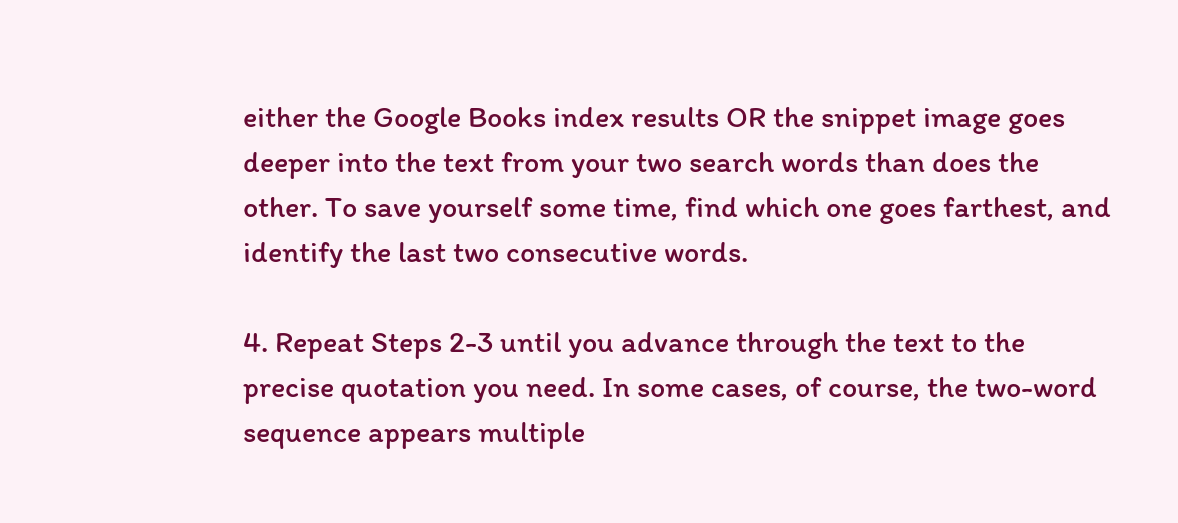either the Google Books index results OR the snippet image goes deeper into the text from your two search words than does the other. To save yourself some time, find which one goes farthest, and identify the last two consecutive words.

4. Repeat Steps 2-3 until you advance through the text to the precise quotation you need. In some cases, of course, the two-word sequence appears multiple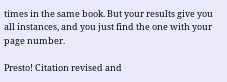times in the same book. But your results give you all instances, and you just find the one with your page number.

Presto! Citation revised and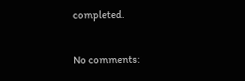completed.

No comments: